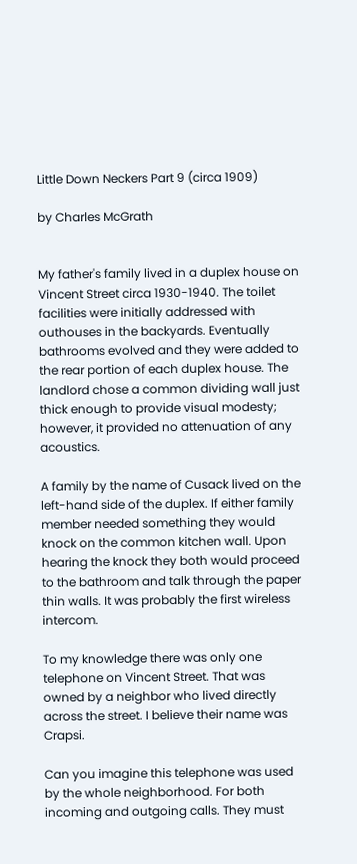Little Down Neckers Part 9 (circa 1909)

by Charles McGrath


My father's family lived in a duplex house on Vincent Street circa 1930-1940. The toilet facilities were initially addressed with outhouses in the backyards. Eventually bathrooms evolved and they were added to the rear portion of each duplex house. The landlord chose a common dividing wall just thick enough to provide visual modesty; however, it provided no attenuation of any acoustics.

A family by the name of Cusack lived on the left-hand side of the duplex. If either family member needed something they would knock on the common kitchen wall. Upon hearing the knock they both would proceed to the bathroom and talk through the paper thin walls. It was probably the first wireless intercom.

To my knowledge there was only one telephone on Vincent Street. That was owned by a neighbor who lived directly across the street. I believe their name was Crapsi.

Can you imagine this telephone was used by the whole neighborhood. For both incoming and outgoing calls. They must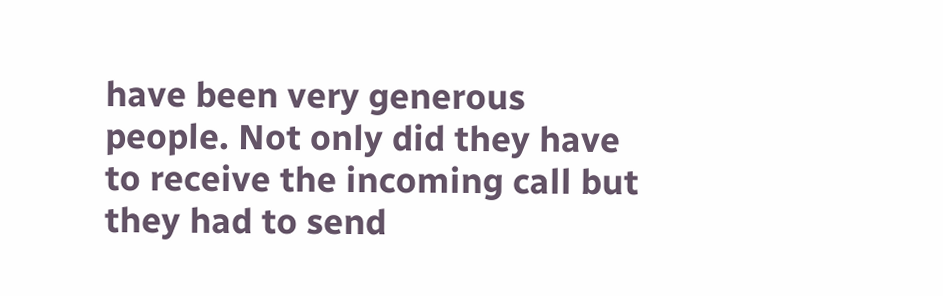have been very generous people. Not only did they have to receive the incoming call but they had to send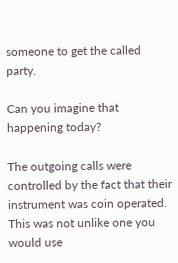someone to get the called party.

Can you imagine that happening today?

The outgoing calls were controlled by the fact that their instrument was coin operated. This was not unlike one you would use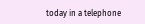today in a telephone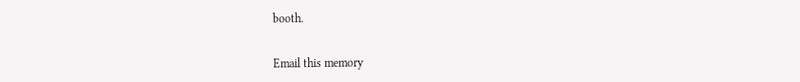booth.


Email this memory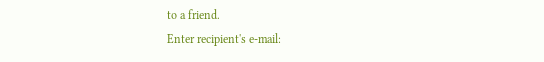to a friend.
Enter recipient's e-mail: